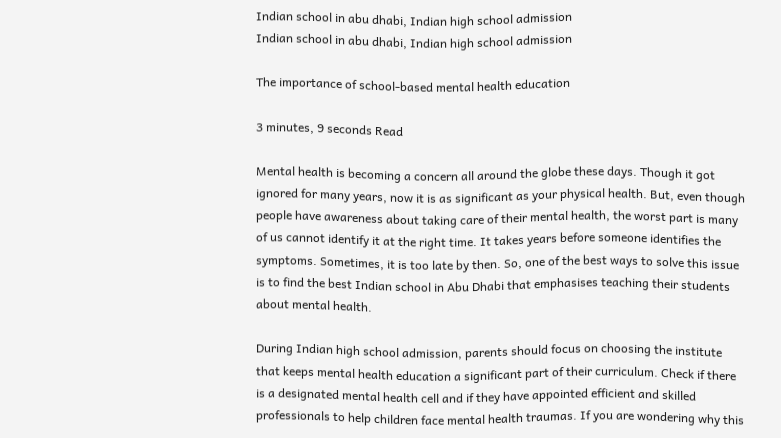Indian school in abu dhabi, Indian high school admission
Indian school in abu dhabi, Indian high school admission

The importance of school-based mental health education

3 minutes, 9 seconds Read

Mental health is becoming a concern all around the globe these days. Though it got ignored for many years, now it is as significant as your physical health. But, even though people have awareness about taking care of their mental health, the worst part is many of us cannot identify it at the right time. It takes years before someone identifies the symptoms. Sometimes, it is too late by then. So, one of the best ways to solve this issue is to find the best Indian school in Abu Dhabi that emphasises teaching their students about mental health.

During Indian high school admission, parents should focus on choosing the institute that keeps mental health education a significant part of their curriculum. Check if there is a designated mental health cell and if they have appointed efficient and skilled professionals to help children face mental health traumas. If you are wondering why this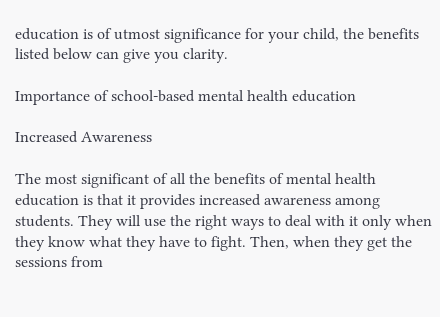education is of utmost significance for your child, the benefits listed below can give you clarity.

Importance of school-based mental health education

Increased Awareness

The most significant of all the benefits of mental health education is that it provides increased awareness among students. They will use the right ways to deal with it only when they know what they have to fight. Then, when they get the sessions from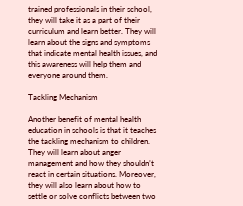trained professionals in their school, they will take it as a part of their curriculum and learn better. They will learn about the signs and symptoms that indicate mental health issues, and this awareness will help them and everyone around them.

Tackling Mechanism

Another benefit of mental health education in schools is that it teaches the tackling mechanism to children. They will learn about anger management and how they shouldn’t react in certain situations. Moreover, they will also learn about how to settle or solve conflicts between two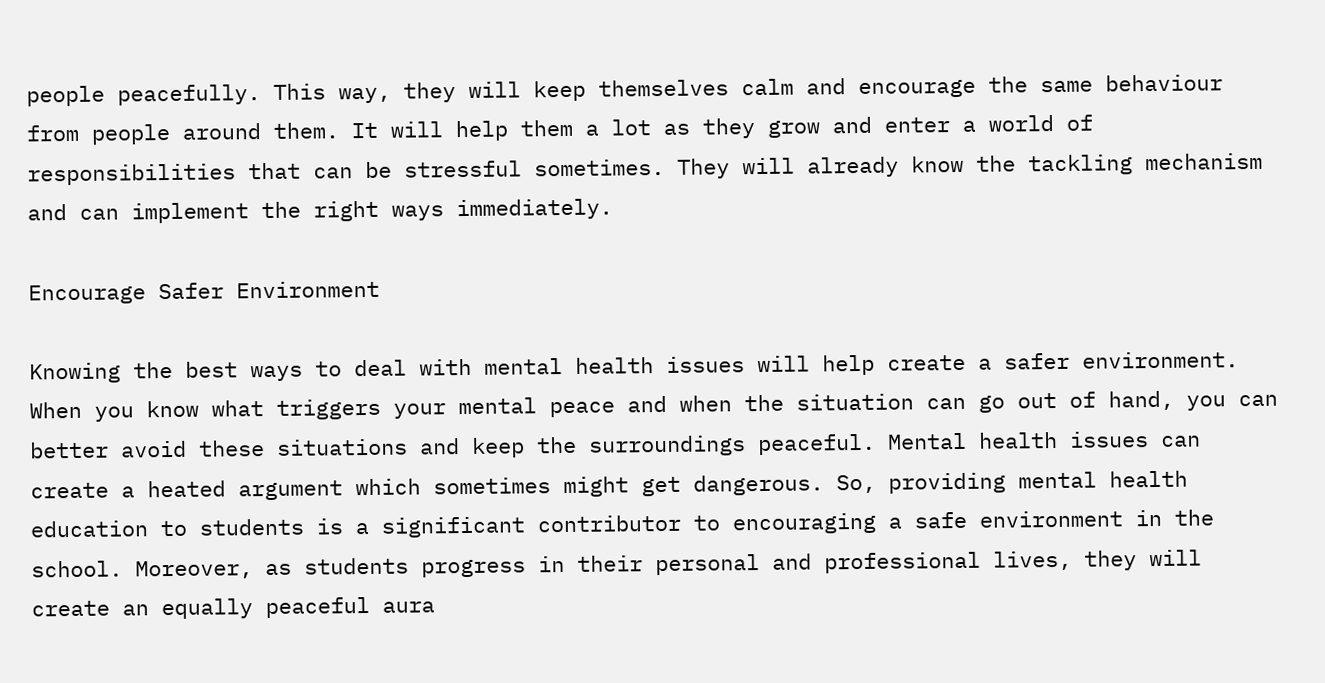people peacefully. This way, they will keep themselves calm and encourage the same behaviour from people around them. It will help them a lot as they grow and enter a world of responsibilities that can be stressful sometimes. They will already know the tackling mechanism and can implement the right ways immediately.

Encourage Safer Environment

Knowing the best ways to deal with mental health issues will help create a safer environment. When you know what triggers your mental peace and when the situation can go out of hand, you can better avoid these situations and keep the surroundings peaceful. Mental health issues can create a heated argument which sometimes might get dangerous. So, providing mental health education to students is a significant contributor to encouraging a safe environment in the school. Moreover, as students progress in their personal and professional lives, they will create an equally peaceful aura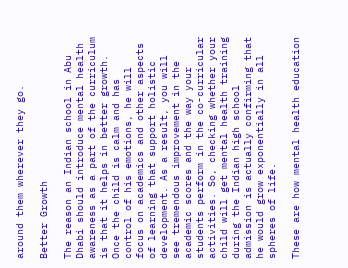around them wherever they go.

Better Growth

The reason an Indian school in Abu Dhabi should introduce mental health awareness as a part of the curriculum is that it helps in better growth. Once the child is calm and has control of his emotions, he will focus on academics and other aspects of learning that support holistic development. As a result, you will see tremendous improvement in the academic scores and the way your students perform in the co-curricular activities. So, checking whether your child will get mental health training during the Indian high school admission is actually confirming that he would grow exponentially in all spheres of life.

These are how mental health education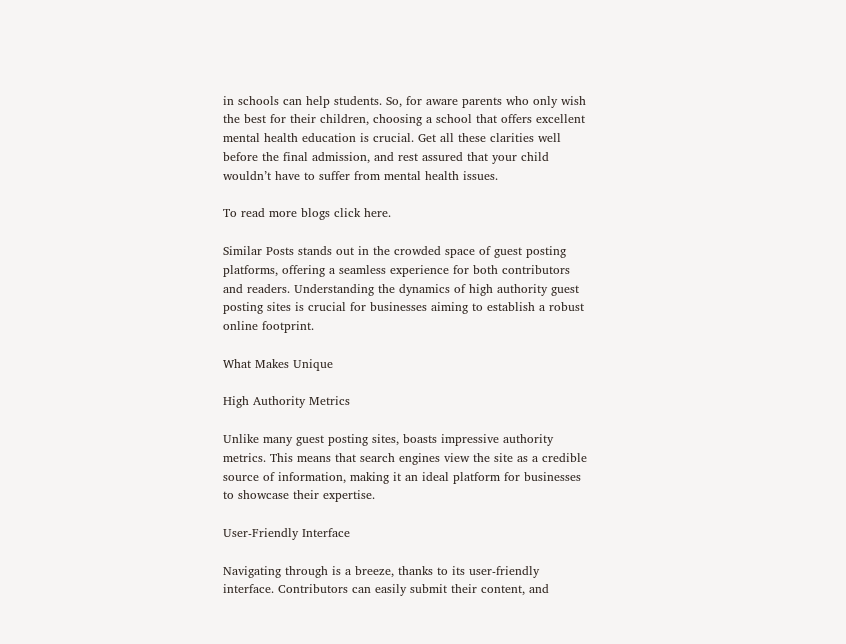in schools can help students. So, for aware parents who only wish the best for their children, choosing a school that offers excellent mental health education is crucial. Get all these clarities well before the final admission, and rest assured that your child wouldn’t have to suffer from mental health issues.

To read more blogs click here.

Similar Posts stands out in the crowded space of guest posting platforms, offering a seamless experience for both contributors and readers. Understanding the dynamics of high authority guest posting sites is crucial for businesses aiming to establish a robust online footprint.

What Makes Unique

High Authority Metrics

Unlike many guest posting sites, boasts impressive authority metrics. This means that search engines view the site as a credible source of information, making it an ideal platform for businesses to showcase their expertise.

User-Friendly Interface

Navigating through is a breeze, thanks to its user-friendly interface. Contributors can easily submit their content, and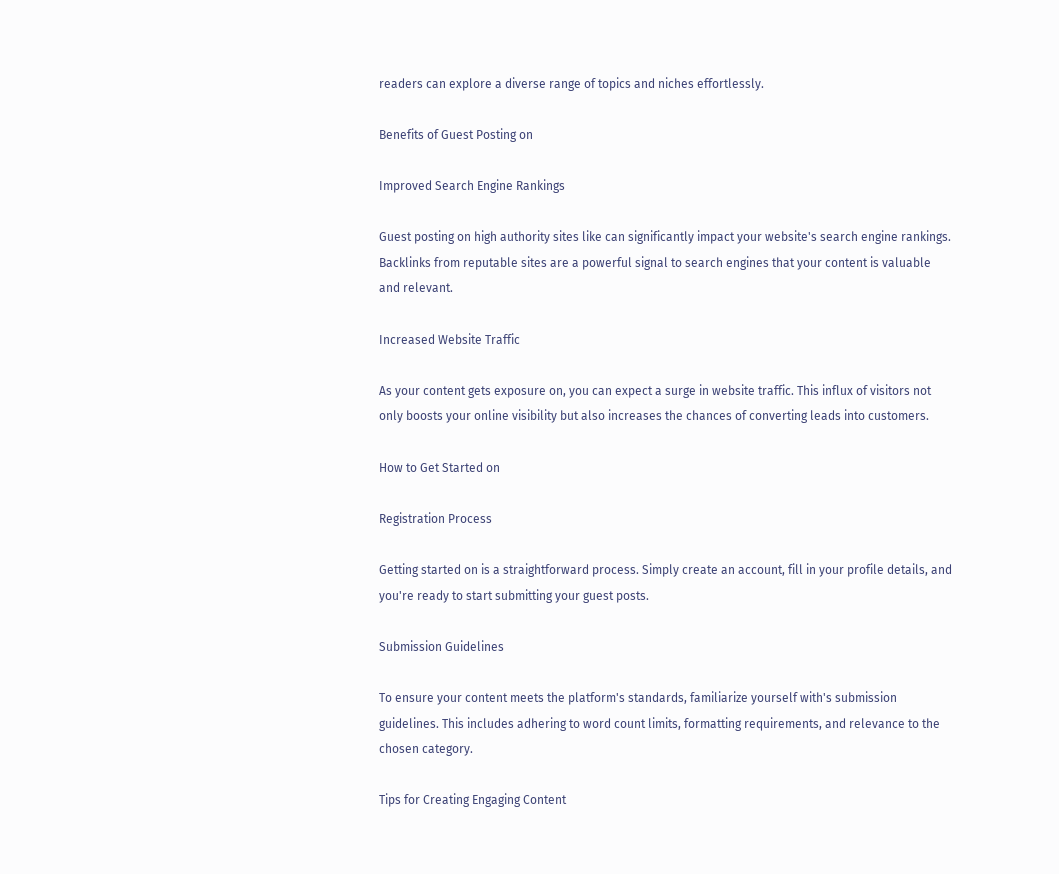readers can explore a diverse range of topics and niches effortlessly.

Benefits of Guest Posting on

Improved Search Engine Rankings

Guest posting on high authority sites like can significantly impact your website's search engine rankings. Backlinks from reputable sites are a powerful signal to search engines that your content is valuable and relevant.

Increased Website Traffic

As your content gets exposure on, you can expect a surge in website traffic. This influx of visitors not only boosts your online visibility but also increases the chances of converting leads into customers.

How to Get Started on

Registration Process

Getting started on is a straightforward process. Simply create an account, fill in your profile details, and you're ready to start submitting your guest posts.

Submission Guidelines

To ensure your content meets the platform's standards, familiarize yourself with's submission guidelines. This includes adhering to word count limits, formatting requirements, and relevance to the chosen category.

Tips for Creating Engaging Content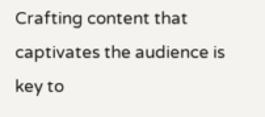Crafting content that captivates the audience is key to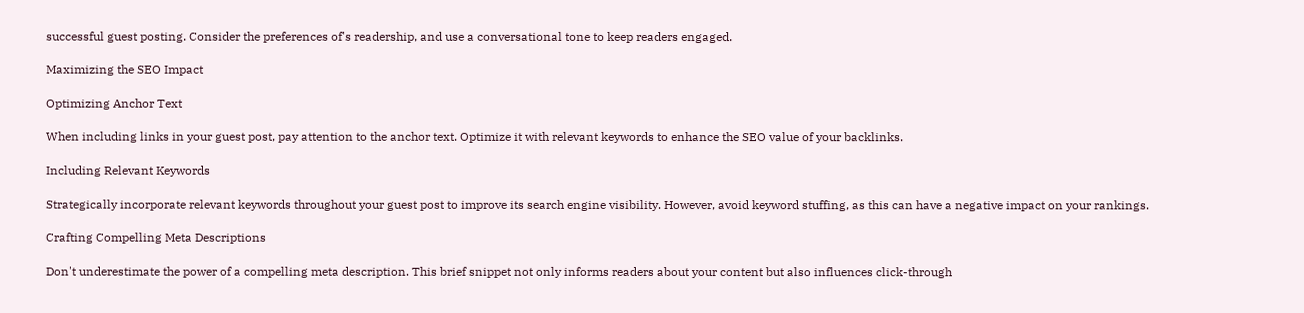successful guest posting. Consider the preferences of's readership, and use a conversational tone to keep readers engaged.

Maximizing the SEO Impact

Optimizing Anchor Text

When including links in your guest post, pay attention to the anchor text. Optimize it with relevant keywords to enhance the SEO value of your backlinks.

Including Relevant Keywords

Strategically incorporate relevant keywords throughout your guest post to improve its search engine visibility. However, avoid keyword stuffing, as this can have a negative impact on your rankings.

Crafting Compelling Meta Descriptions

Don't underestimate the power of a compelling meta description. This brief snippet not only informs readers about your content but also influences click-through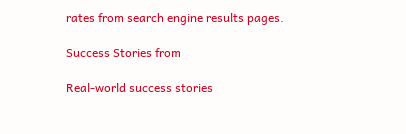rates from search engine results pages.

Success Stories from

Real-world success stories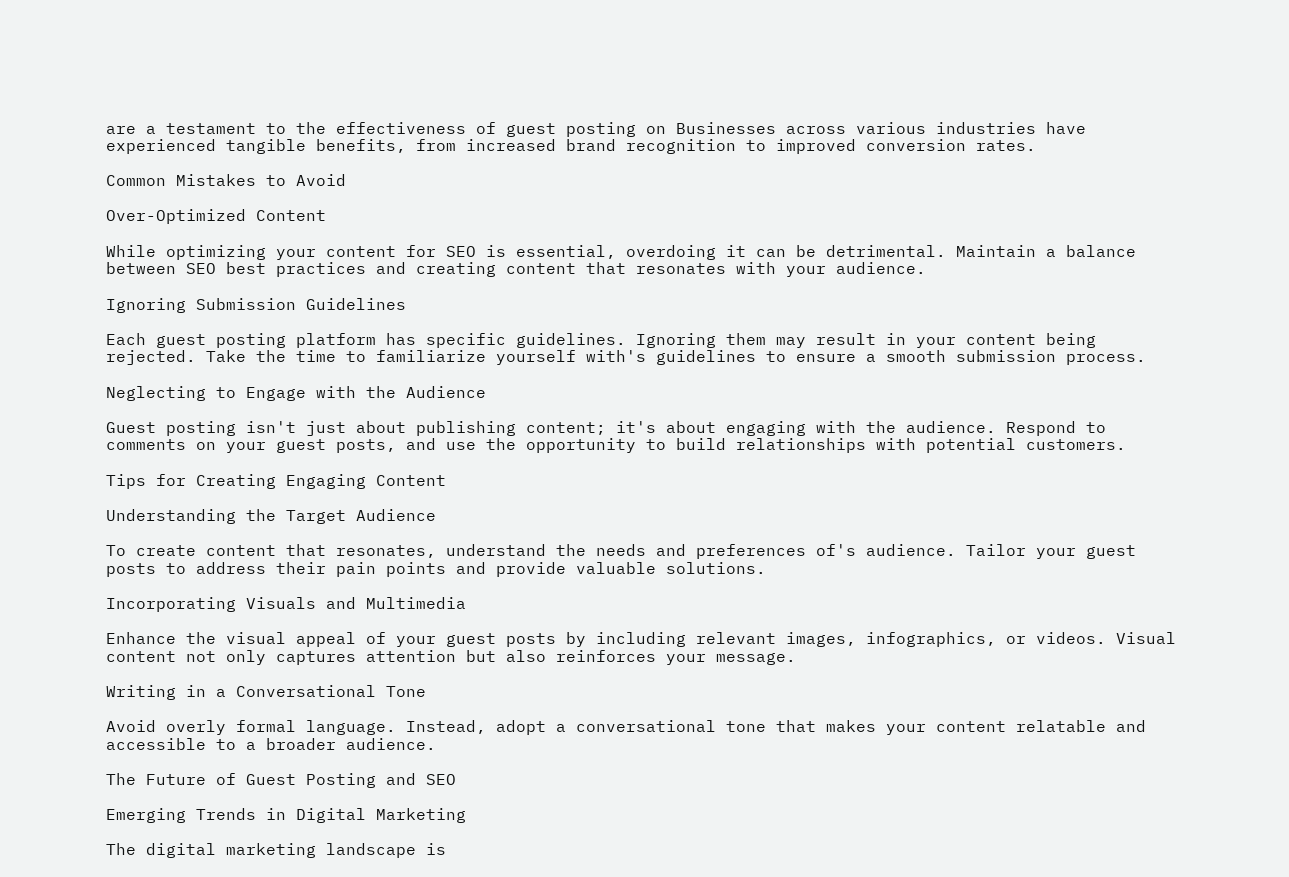are a testament to the effectiveness of guest posting on Businesses across various industries have experienced tangible benefits, from increased brand recognition to improved conversion rates.

Common Mistakes to Avoid

Over-Optimized Content

While optimizing your content for SEO is essential, overdoing it can be detrimental. Maintain a balance between SEO best practices and creating content that resonates with your audience.

Ignoring Submission Guidelines

Each guest posting platform has specific guidelines. Ignoring them may result in your content being rejected. Take the time to familiarize yourself with's guidelines to ensure a smooth submission process.

Neglecting to Engage with the Audience

Guest posting isn't just about publishing content; it's about engaging with the audience. Respond to comments on your guest posts, and use the opportunity to build relationships with potential customers.

Tips for Creating Engaging Content

Understanding the Target Audience

To create content that resonates, understand the needs and preferences of's audience. Tailor your guest posts to address their pain points and provide valuable solutions.

Incorporating Visuals and Multimedia

Enhance the visual appeal of your guest posts by including relevant images, infographics, or videos. Visual content not only captures attention but also reinforces your message.

Writing in a Conversational Tone

Avoid overly formal language. Instead, adopt a conversational tone that makes your content relatable and accessible to a broader audience.

The Future of Guest Posting and SEO

Emerging Trends in Digital Marketing

The digital marketing landscape is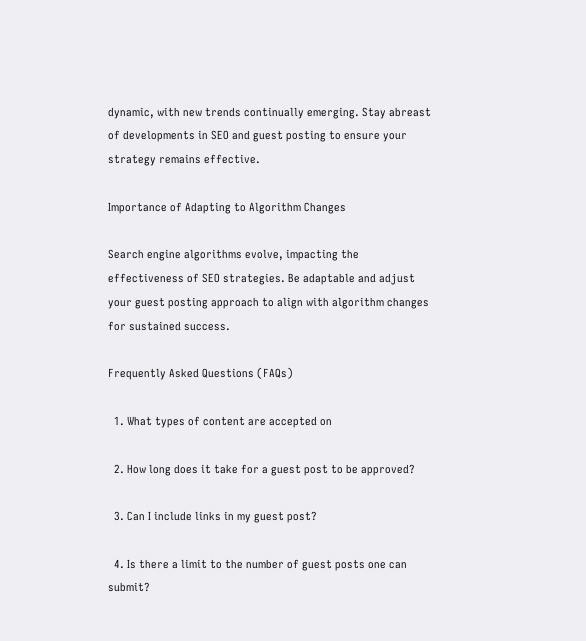dynamic, with new trends continually emerging. Stay abreast of developments in SEO and guest posting to ensure your strategy remains effective.

Importance of Adapting to Algorithm Changes

Search engine algorithms evolve, impacting the effectiveness of SEO strategies. Be adaptable and adjust your guest posting approach to align with algorithm changes for sustained success.

Frequently Asked Questions (FAQs)

  1. What types of content are accepted on

  2. How long does it take for a guest post to be approved?

  3. Can I include links in my guest post?

  4. Is there a limit to the number of guest posts one can submit?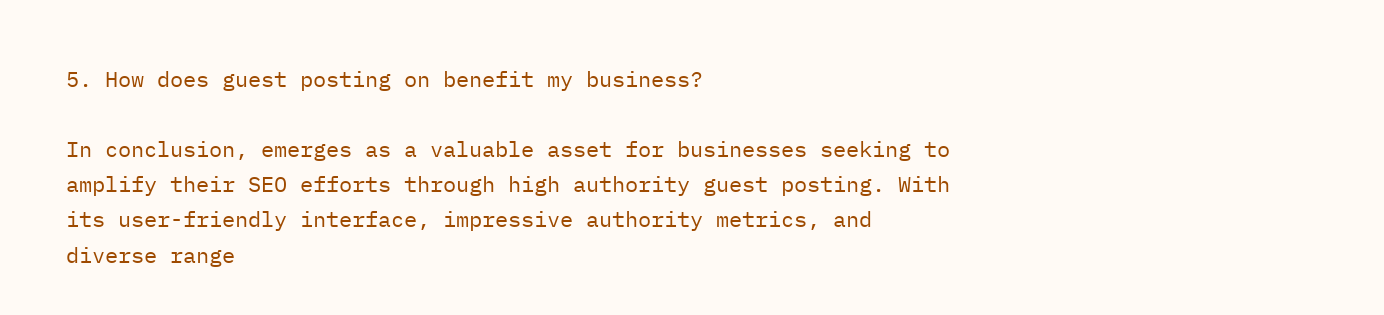5. How does guest posting on benefit my business?

In conclusion, emerges as a valuable asset for businesses seeking to amplify their SEO efforts through high authority guest posting. With its user-friendly interface, impressive authority metrics, and diverse range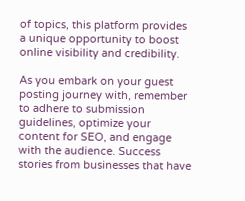of topics, this platform provides a unique opportunity to boost online visibility and credibility.

As you embark on your guest posting journey with, remember to adhere to submission guidelines, optimize your content for SEO, and engage with the audience. Success stories from businesses that have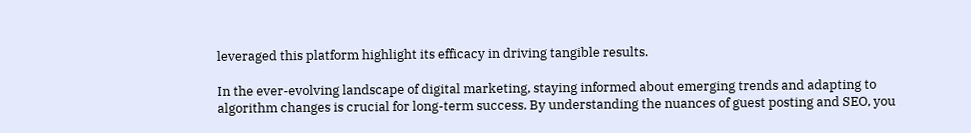leveraged this platform highlight its efficacy in driving tangible results.

In the ever-evolving landscape of digital marketing, staying informed about emerging trends and adapting to algorithm changes is crucial for long-term success. By understanding the nuances of guest posting and SEO, you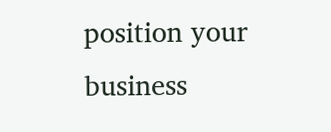position your business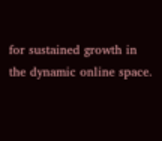for sustained growth in the dynamic online space.